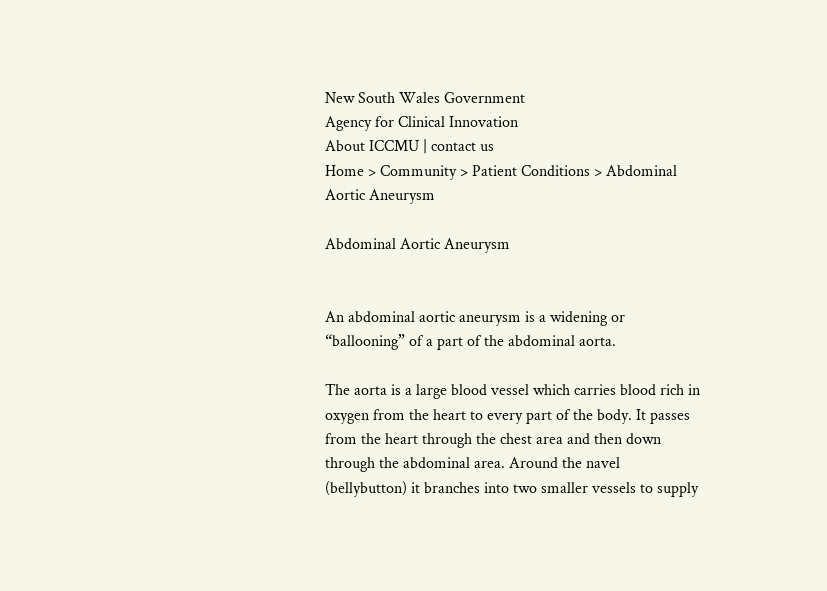New South Wales Government
Agency for Clinical Innovation
About ICCMU | contact us
Home > Community > Patient Conditions > Abdominal Aortic Aneurysm

Abdominal Aortic Aneurysm


An abdominal aortic aneurysm is a widening or “ballooning” of a part of the abdominal aorta.

The aorta is a large blood vessel which carries blood rich in oxygen from the heart to every part of the body. It passes from the heart through the chest area and then down through the abdominal area. Around the navel (bellybutton) it branches into two smaller vessels to supply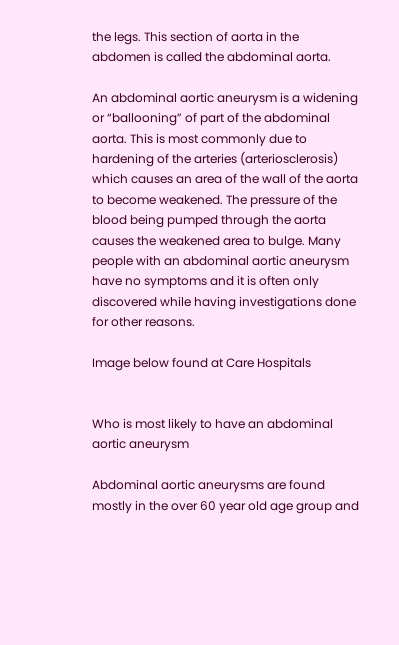the legs. This section of aorta in the abdomen is called the abdominal aorta.

An abdominal aortic aneurysm is a widening or “ballooning” of part of the abdominal aorta. This is most commonly due to hardening of the arteries (arteriosclerosis) which causes an area of the wall of the aorta to become weakened. The pressure of the blood being pumped through the aorta causes the weakened area to bulge. Many people with an abdominal aortic aneurysm have no symptoms and it is often only discovered while having investigations done for other reasons.

Image below found at Care Hospitals


Who is most likely to have an abdominal aortic aneurysm

Abdominal aortic aneurysms are found mostly in the over 60 year old age group and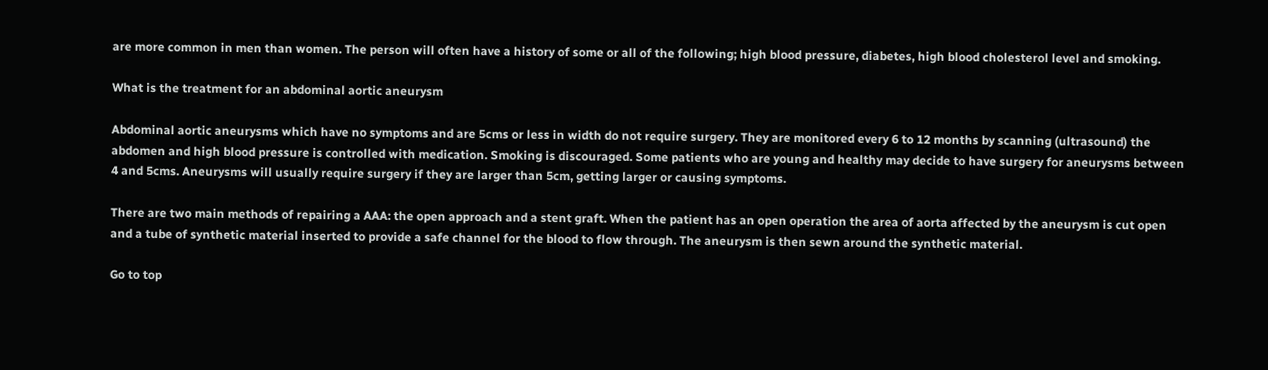are more common in men than women. The person will often have a history of some or all of the following; high blood pressure, diabetes, high blood cholesterol level and smoking.

What is the treatment for an abdominal aortic aneurysm

Abdominal aortic aneurysms which have no symptoms and are 5cms or less in width do not require surgery. They are monitored every 6 to 12 months by scanning (ultrasound) the abdomen and high blood pressure is controlled with medication. Smoking is discouraged. Some patients who are young and healthy may decide to have surgery for aneurysms between 4 and 5cms. Aneurysms will usually require surgery if they are larger than 5cm, getting larger or causing symptoms.

There are two main methods of repairing a AAA: the open approach and a stent graft. When the patient has an open operation the area of aorta affected by the aneurysm is cut open and a tube of synthetic material inserted to provide a safe channel for the blood to flow through. The aneurysm is then sewn around the synthetic material.

Go to top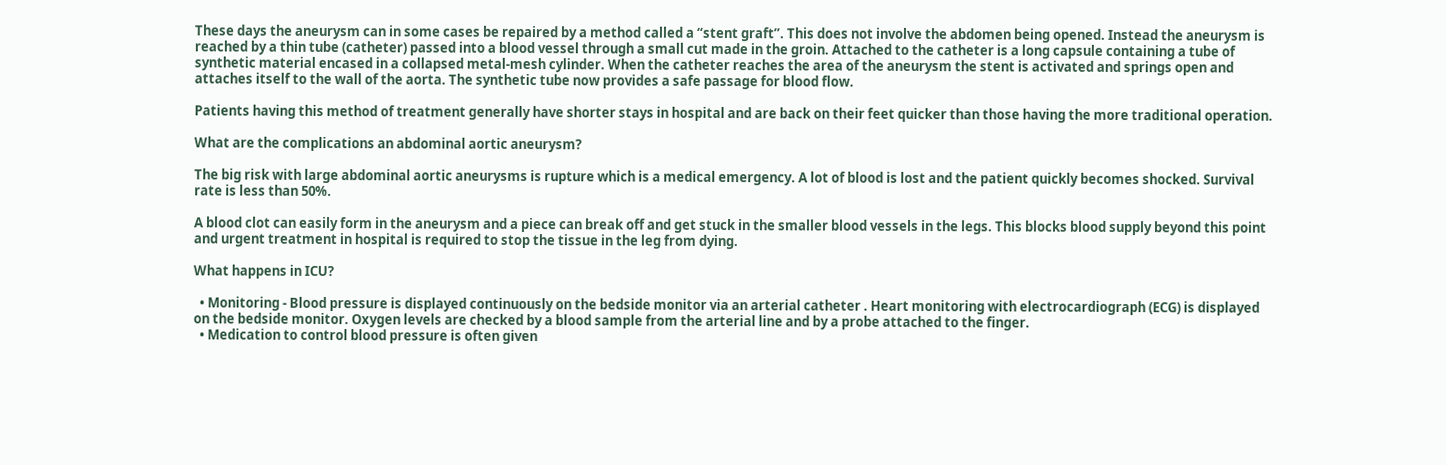These days the aneurysm can in some cases be repaired by a method called a “stent graft”. This does not involve the abdomen being opened. Instead the aneurysm is reached by a thin tube (catheter) passed into a blood vessel through a small cut made in the groin. Attached to the catheter is a long capsule containing a tube of synthetic material encased in a collapsed metal-mesh cylinder. When the catheter reaches the area of the aneurysm the stent is activated and springs open and attaches itself to the wall of the aorta. The synthetic tube now provides a safe passage for blood flow.

Patients having this method of treatment generally have shorter stays in hospital and are back on their feet quicker than those having the more traditional operation.

What are the complications an abdominal aortic aneurysm?

The big risk with large abdominal aortic aneurysms is rupture which is a medical emergency. A lot of blood is lost and the patient quickly becomes shocked. Survival rate is less than 50%.

A blood clot can easily form in the aneurysm and a piece can break off and get stuck in the smaller blood vessels in the legs. This blocks blood supply beyond this point and urgent treatment in hospital is required to stop the tissue in the leg from dying.

What happens in ICU?

  • Monitoring - Blood pressure is displayed continuously on the bedside monitor via an arterial catheter . Heart monitoring with electrocardiograph (ECG) is displayed on the bedside monitor. Oxygen levels are checked by a blood sample from the arterial line and by a probe attached to the finger.
  • Medication to control blood pressure is often given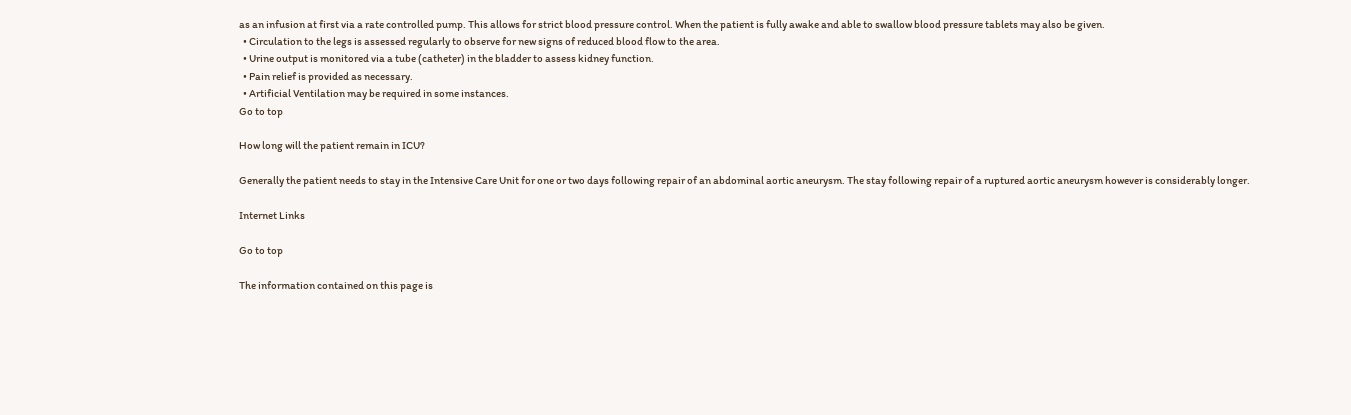as an infusion at first via a rate controlled pump. This allows for strict blood pressure control. When the patient is fully awake and able to swallow blood pressure tablets may also be given.
  • Circulation to the legs is assessed regularly to observe for new signs of reduced blood flow to the area.
  • Urine output is monitored via a tube (catheter) in the bladder to assess kidney function.
  • Pain relief is provided as necessary.
  • Artificial Ventilation may be required in some instances.
Go to top

How long will the patient remain in ICU?

Generally the patient needs to stay in the Intensive Care Unit for one or two days following repair of an abdominal aortic aneurysm. The stay following repair of a ruptured aortic aneurysm however is considerably longer.

Internet Links

Go to top

The information contained on this page is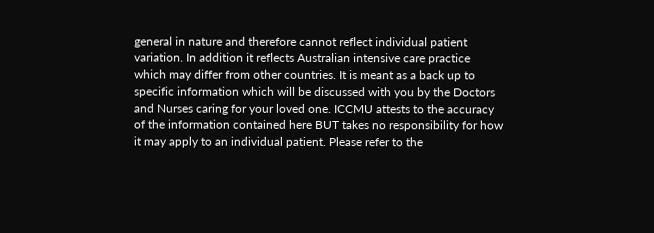general in nature and therefore cannot reflect individual patient variation. In addition it reflects Australian intensive care practice which may differ from other countries. It is meant as a back up to specific information which will be discussed with you by the Doctors and Nurses caring for your loved one. ICCMU attests to the accuracy of the information contained here BUT takes no responsibility for how it may apply to an individual patient. Please refer to the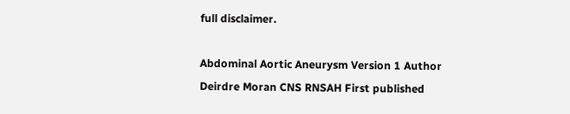full disclaimer.

Abdominal Aortic Aneurysm Version 1 Author Deirdre Moran CNS RNSAH First published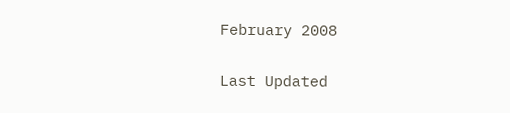February 2008

Last Updated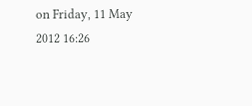on Friday, 11 May 2012 16:26